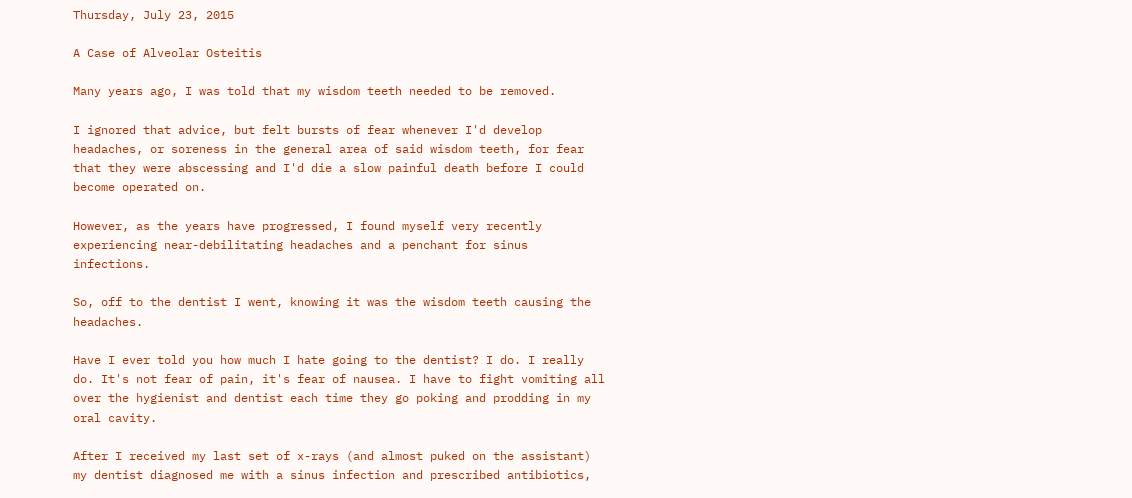Thursday, July 23, 2015

A Case of Alveolar Osteitis

Many years ago, I was told that my wisdom teeth needed to be removed.

I ignored that advice, but felt bursts of fear whenever I'd develop headaches, or soreness in the general area of said wisdom teeth, for fear that they were abscessing and I'd die a slow painful death before I could become operated on.

However, as the years have progressed, I found myself very recently experiencing near-debilitating headaches and a penchant for sinus infections.

So, off to the dentist I went, knowing it was the wisdom teeth causing the headaches.

Have I ever told you how much I hate going to the dentist? I do. I really do. It's not fear of pain, it's fear of nausea. I have to fight vomiting all over the hygienist and dentist each time they go poking and prodding in my oral cavity.

After I received my last set of x-rays (and almost puked on the assistant) my dentist diagnosed me with a sinus infection and prescribed antibiotics,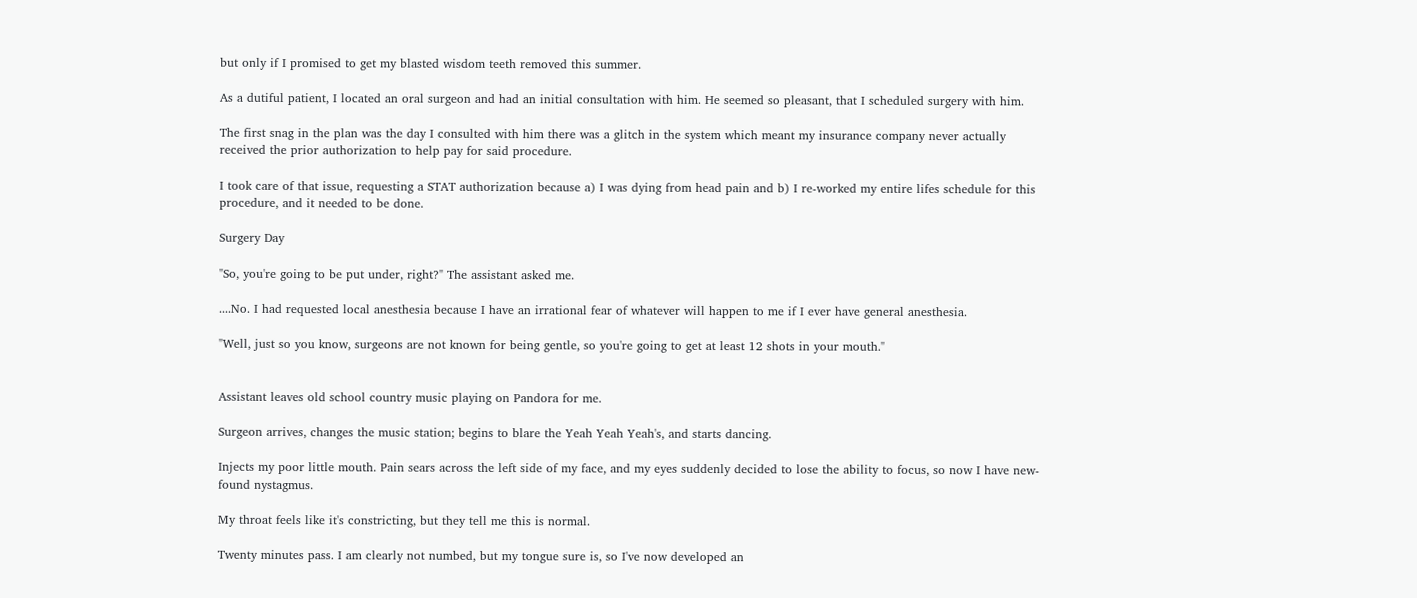but only if I promised to get my blasted wisdom teeth removed this summer.

As a dutiful patient, I located an oral surgeon and had an initial consultation with him. He seemed so pleasant, that I scheduled surgery with him.

The first snag in the plan was the day I consulted with him there was a glitch in the system which meant my insurance company never actually received the prior authorization to help pay for said procedure.

I took care of that issue, requesting a STAT authorization because a) I was dying from head pain and b) I re-worked my entire lifes schedule for this procedure, and it needed to be done.

Surgery Day

"So, you're going to be put under, right?" The assistant asked me.

....No. I had requested local anesthesia because I have an irrational fear of whatever will happen to me if I ever have general anesthesia.

"Well, just so you know, surgeons are not known for being gentle, so you're going to get at least 12 shots in your mouth."


Assistant leaves old school country music playing on Pandora for me.

Surgeon arrives, changes the music station; begins to blare the Yeah Yeah Yeah's, and starts dancing.

Injects my poor little mouth. Pain sears across the left side of my face, and my eyes suddenly decided to lose the ability to focus, so now I have new-found nystagmus.

My throat feels like it's constricting, but they tell me this is normal.

Twenty minutes pass. I am clearly not numbed, but my tongue sure is, so I've now developed an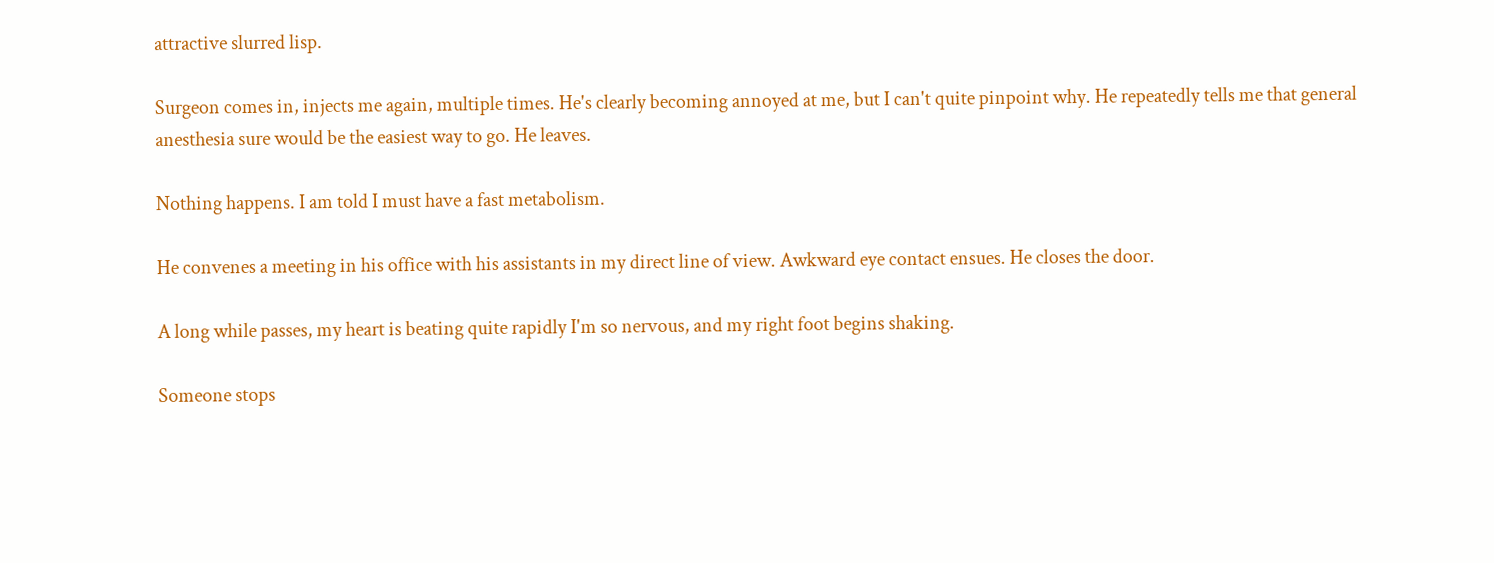attractive slurred lisp.

Surgeon comes in, injects me again, multiple times. He's clearly becoming annoyed at me, but I can't quite pinpoint why. He repeatedly tells me that general anesthesia sure would be the easiest way to go. He leaves.

Nothing happens. I am told I must have a fast metabolism.

He convenes a meeting in his office with his assistants in my direct line of view. Awkward eye contact ensues. He closes the door.

A long while passes, my heart is beating quite rapidly I'm so nervous, and my right foot begins shaking.

Someone stops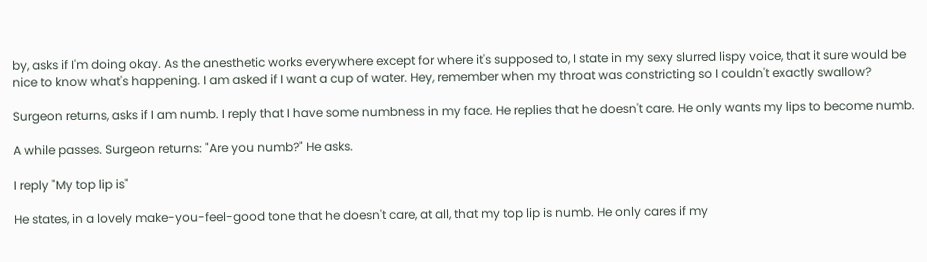by, asks if I'm doing okay. As the anesthetic works everywhere except for where it's supposed to, I state in my sexy slurred lispy voice, that it sure would be nice to know what's happening. I am asked if I want a cup of water. Hey, remember when my throat was constricting so I couldn't exactly swallow?

Surgeon returns, asks if I am numb. I reply that I have some numbness in my face. He replies that he doesn't care. He only wants my lips to become numb.

A while passes. Surgeon returns: "Are you numb?" He asks.

I reply "My top lip is"

He states, in a lovely make-you-feel-good tone that he doesn't care, at all, that my top lip is numb. He only cares if my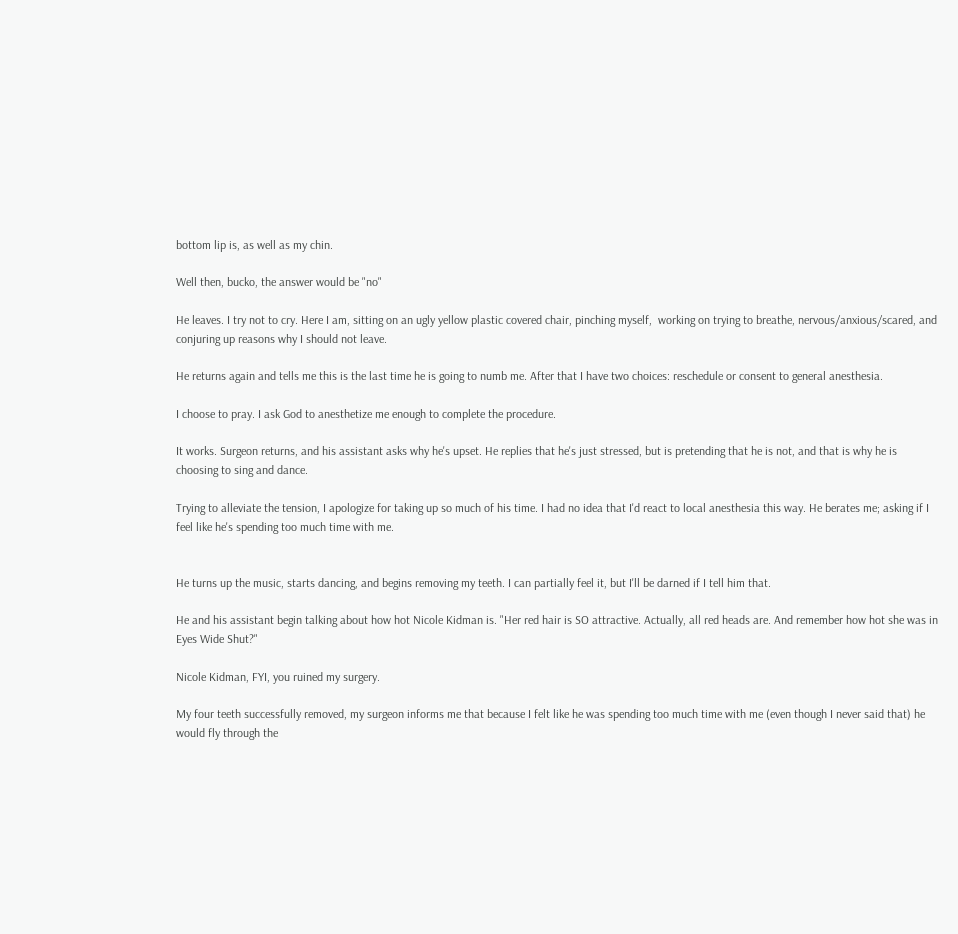bottom lip is, as well as my chin.

Well then, bucko, the answer would be "no"

He leaves. I try not to cry. Here I am, sitting on an ugly yellow plastic covered chair, pinching myself,  working on trying to breathe, nervous/anxious/scared, and conjuring up reasons why I should not leave.

He returns again and tells me this is the last time he is going to numb me. After that I have two choices: reschedule or consent to general anesthesia.

I choose to pray. I ask God to anesthetize me enough to complete the procedure.

It works. Surgeon returns, and his assistant asks why he's upset. He replies that he's just stressed, but is pretending that he is not, and that is why he is choosing to sing and dance.

Trying to alleviate the tension, I apologize for taking up so much of his time. I had no idea that I'd react to local anesthesia this way. He berates me; asking if I feel like he's spending too much time with me.


He turns up the music, starts dancing, and begins removing my teeth. I can partially feel it, but I'll be darned if I tell him that.

He and his assistant begin talking about how hot Nicole Kidman is. "Her red hair is SO attractive. Actually, all red heads are. And remember how hot she was in Eyes Wide Shut?"

Nicole Kidman, FYI, you ruined my surgery.

My four teeth successfully removed, my surgeon informs me that because I felt like he was spending too much time with me (even though I never said that) he would fly through the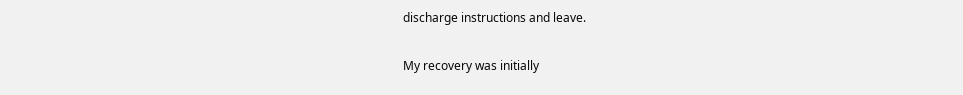discharge instructions and leave.


My recovery was initially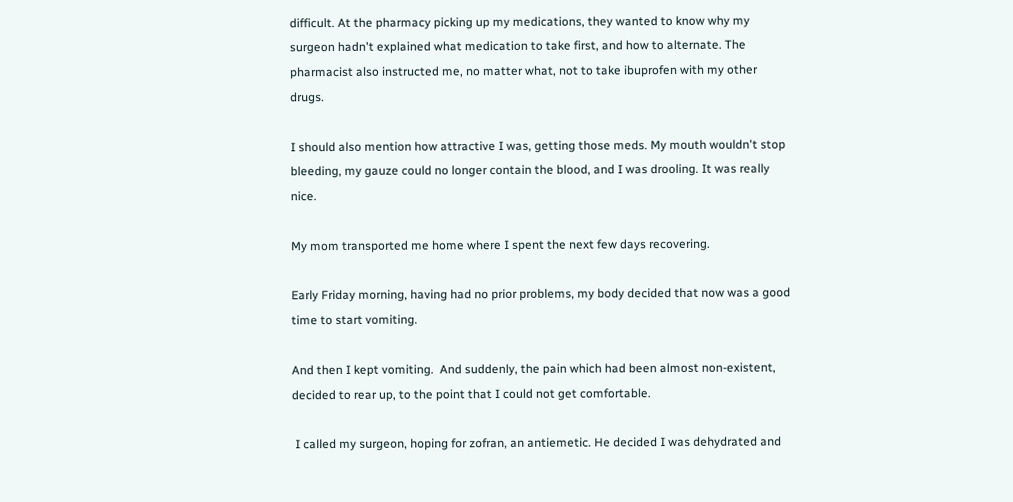difficult. At the pharmacy picking up my medications, they wanted to know why my surgeon hadn't explained what medication to take first, and how to alternate. The pharmacist also instructed me, no matter what, not to take ibuprofen with my other drugs.

I should also mention how attractive I was, getting those meds. My mouth wouldn't stop bleeding, my gauze could no longer contain the blood, and I was drooling. It was really nice.

My mom transported me home where I spent the next few days recovering.

Early Friday morning, having had no prior problems, my body decided that now was a good time to start vomiting.

And then I kept vomiting.  And suddenly, the pain which had been almost non-existent, decided to rear up, to the point that I could not get comfortable.

 I called my surgeon, hoping for zofran, an antiemetic. He decided I was dehydrated and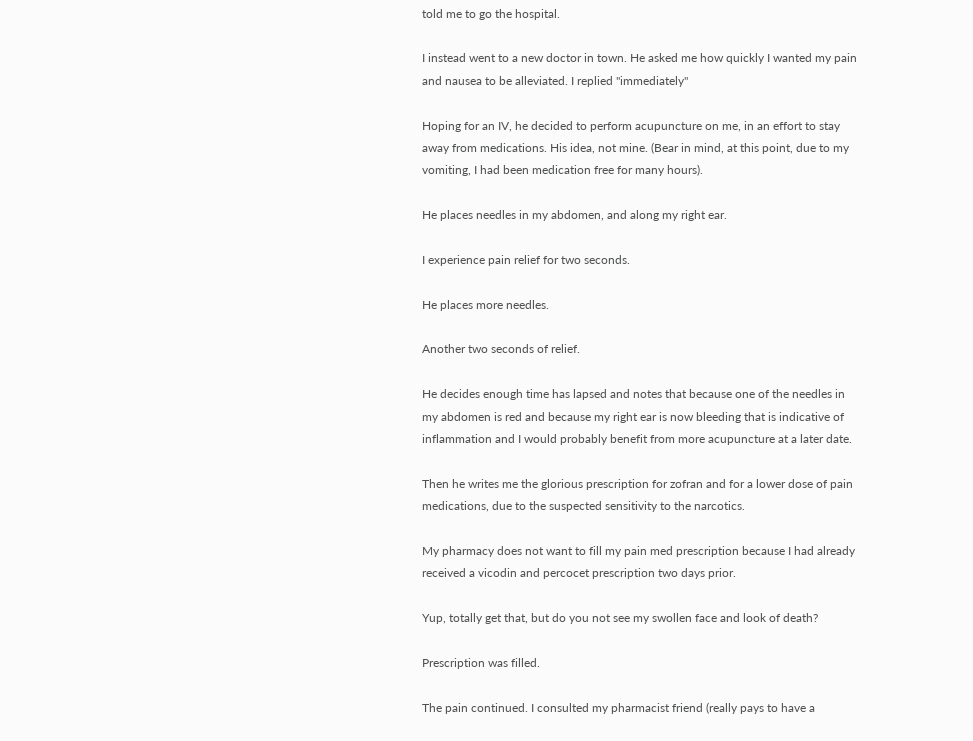told me to go the hospital.

I instead went to a new doctor in town. He asked me how quickly I wanted my pain and nausea to be alleviated. I replied "immediately"

Hoping for an IV, he decided to perform acupuncture on me, in an effort to stay away from medications. His idea, not mine. (Bear in mind, at this point, due to my vomiting, I had been medication free for many hours).

He places needles in my abdomen, and along my right ear.

I experience pain relief for two seconds.

He places more needles.

Another two seconds of relief.

He decides enough time has lapsed and notes that because one of the needles in my abdomen is red and because my right ear is now bleeding that is indicative of inflammation and I would probably benefit from more acupuncture at a later date.

Then he writes me the glorious prescription for zofran and for a lower dose of pain medications, due to the suspected sensitivity to the narcotics.

My pharmacy does not want to fill my pain med prescription because I had already received a vicodin and percocet prescription two days prior.

Yup, totally get that, but do you not see my swollen face and look of death?

Prescription was filled.

The pain continued. I consulted my pharmacist friend (really pays to have a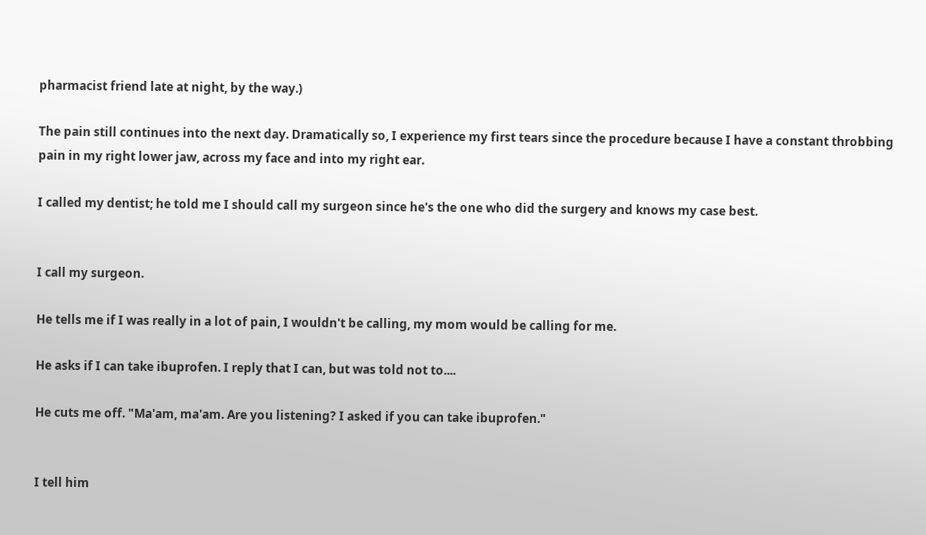pharmacist friend late at night, by the way.)

The pain still continues into the next day. Dramatically so, I experience my first tears since the procedure because I have a constant throbbing pain in my right lower jaw, across my face and into my right ear.

I called my dentist; he told me I should call my surgeon since he's the one who did the surgery and knows my case best.


I call my surgeon.

He tells me if I was really in a lot of pain, I wouldn't be calling, my mom would be calling for me.

He asks if I can take ibuprofen. I reply that I can, but was told not to....

He cuts me off. "Ma'am, ma'am. Are you listening? I asked if you can take ibuprofen."


I tell him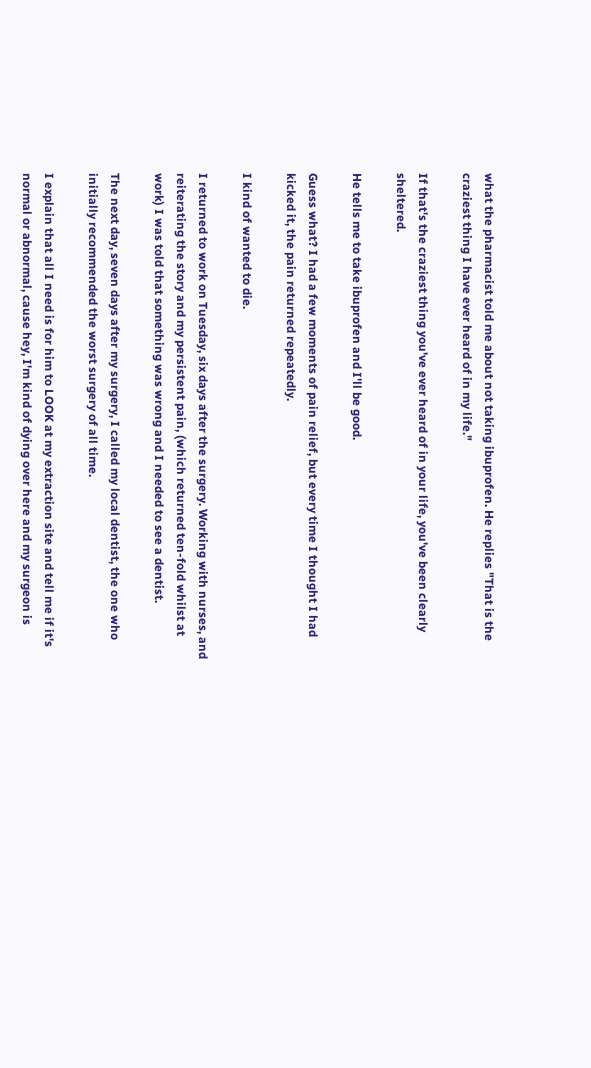what the pharmacist told me about not taking ibuprofen. He replies "That is the craziest thing I have ever heard of in my life."

If that's the craziest thing you've ever heard of in your life, you've been clearly sheltered.

He tells me to take ibuprofen and I'll be good.

Guess what? I had a few moments of pain relief, but every time I thought I had kicked it, the pain returned repeatedly.

I kind of wanted to die.

I returned to work on Tuesday, six days after the surgery. Working with nurses, and reiterating the story and my persistent pain, (which returned ten-fold whilst at work) I was told that something was wrong and I needed to see a dentist.

The next day, seven days after my surgery, I called my local dentist, the one who initially recommended the worst surgery of all time.

I explain that all I need is for him to LOOK at my extraction site and tell me if it's normal or abnormal, cause hey, I'm kind of dying over here and my surgeon is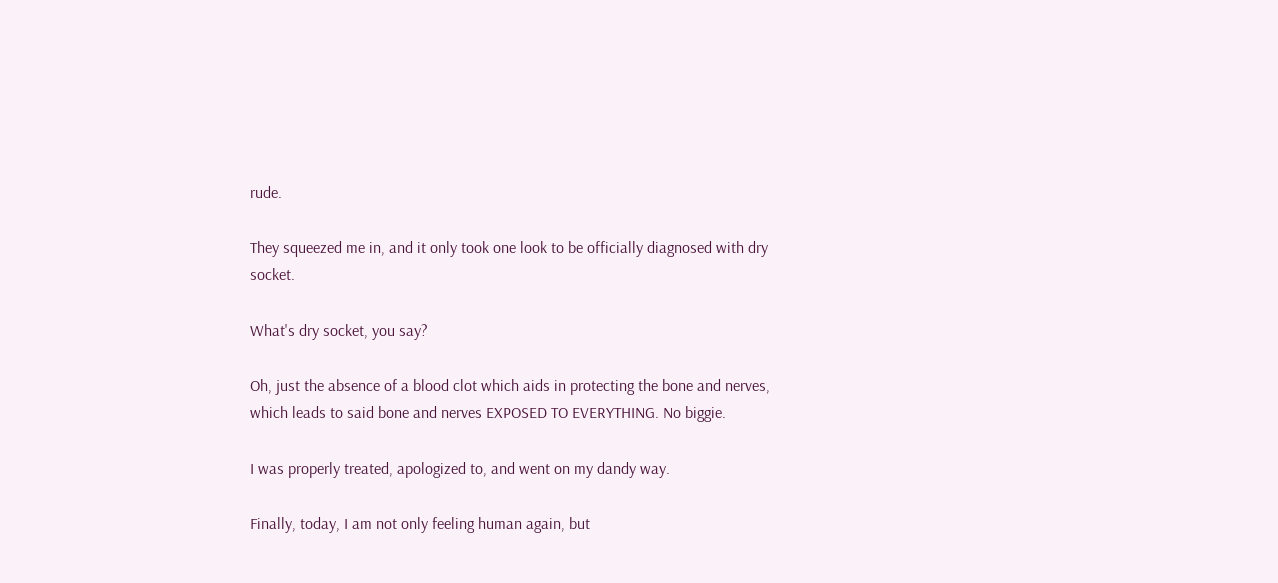rude.

They squeezed me in, and it only took one look to be officially diagnosed with dry socket.

What's dry socket, you say?

Oh, just the absence of a blood clot which aids in protecting the bone and nerves, which leads to said bone and nerves EXPOSED TO EVERYTHING. No biggie.

I was properly treated, apologized to, and went on my dandy way.

Finally, today, I am not only feeling human again, but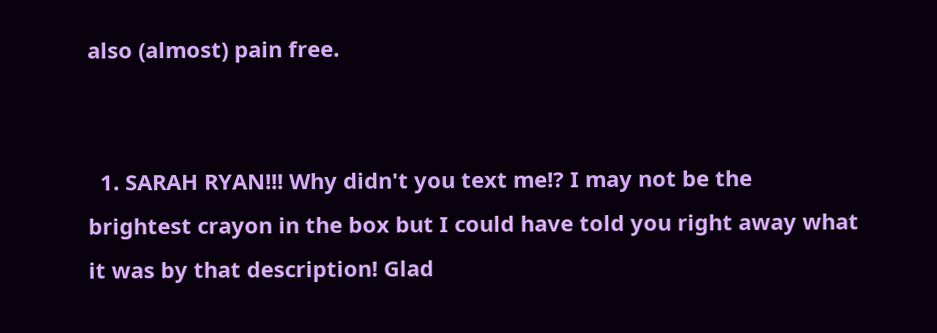also (almost) pain free.


  1. SARAH RYAN!!! Why didn't you text me!? I may not be the brightest crayon in the box but I could have told you right away what it was by that description! Glad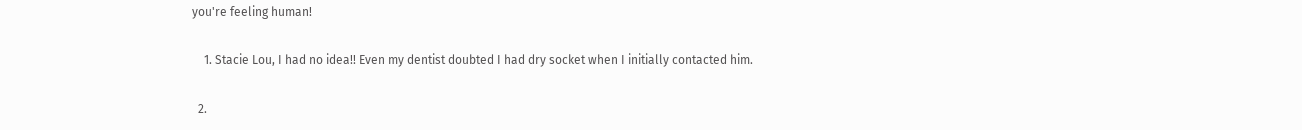you're feeling human!

    1. Stacie Lou, I had no idea!! Even my dentist doubted I had dry socket when I initially contacted him.

  2.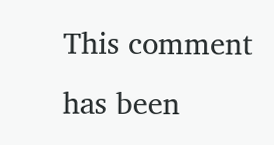This comment has been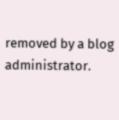removed by a blog administrator.